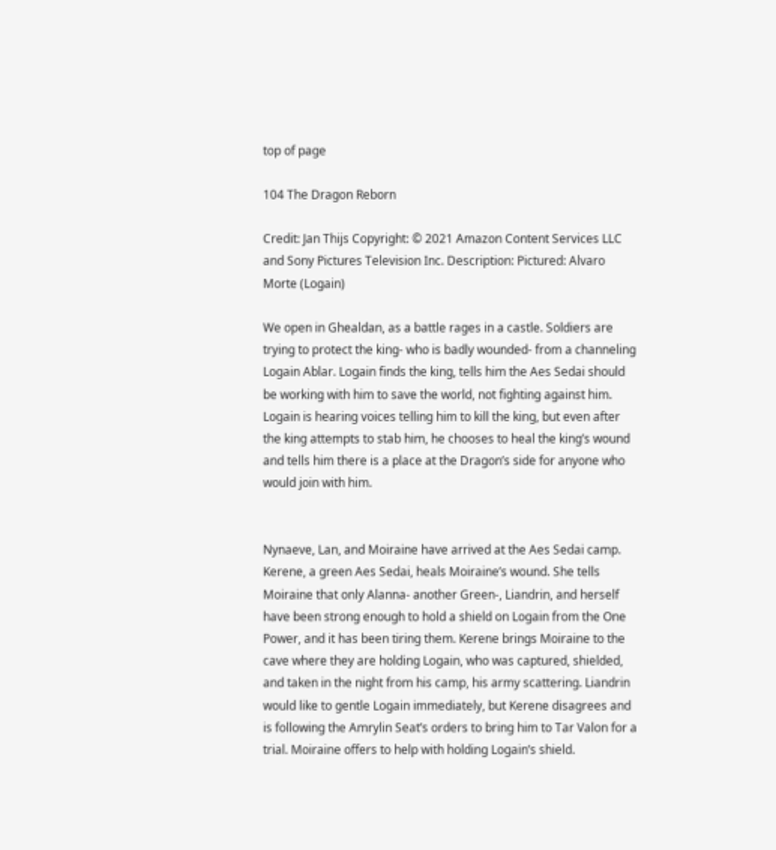top of page

104 The Dragon Reborn

Credit: Jan Thijs Copyright: © 2021 Amazon Content Services LLC and Sony Pictures Television Inc. Description: Pictured: Alvaro Morte (Logain)

We open in Ghealdan, as a battle rages in a castle. Soldiers are trying to protect the king- who is badly wounded- from a channeling Logain Ablar. Logain finds the king, tells him the Aes Sedai should be working with him to save the world, not fighting against him. Logain is hearing voices telling him to kill the king, but even after the king attempts to stab him, he chooses to heal the king’s wound and tells him there is a place at the Dragon’s side for anyone who would join with him.


Nynaeve, Lan, and Moiraine have arrived at the Aes Sedai camp. Kerene, a green Aes Sedai, heals Moiraine’s wound. She tells Moiraine that only Alanna- another Green-, Liandrin, and herself have been strong enough to hold a shield on Logain from the One Power, and it has been tiring them. Kerene brings Moiraine to the cave where they are holding Logain, who was captured, shielded, and taken in the night from his camp, his army scattering. Liandrin would like to gentle Logain immediately, but Kerene disagrees and is following the Amrylin Seat’s orders to bring him to Tar Valon for a trial. Moiraine offers to help with holding Logain’s shield.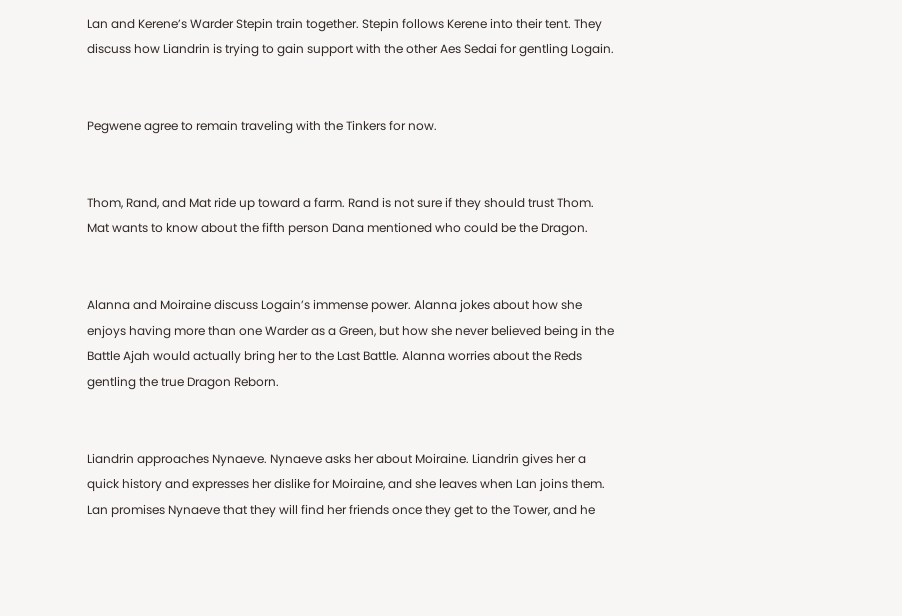Lan and Kerene’s Warder Stepin train together. Stepin follows Kerene into their tent. They discuss how Liandrin is trying to gain support with the other Aes Sedai for gentling Logain.


Pegwene agree to remain traveling with the Tinkers for now.


Thom, Rand, and Mat ride up toward a farm. Rand is not sure if they should trust Thom. Mat wants to know about the fifth person Dana mentioned who could be the Dragon.


Alanna and Moiraine discuss Logain’s immense power. Alanna jokes about how she enjoys having more than one Warder as a Green, but how she never believed being in the Battle Ajah would actually bring her to the Last Battle. Alanna worries about the Reds gentling the true Dragon Reborn.


Liandrin approaches Nynaeve. Nynaeve asks her about Moiraine. Liandrin gives her a quick history and expresses her dislike for Moiraine, and she leaves when Lan joins them. Lan promises Nynaeve that they will find her friends once they get to the Tower, and he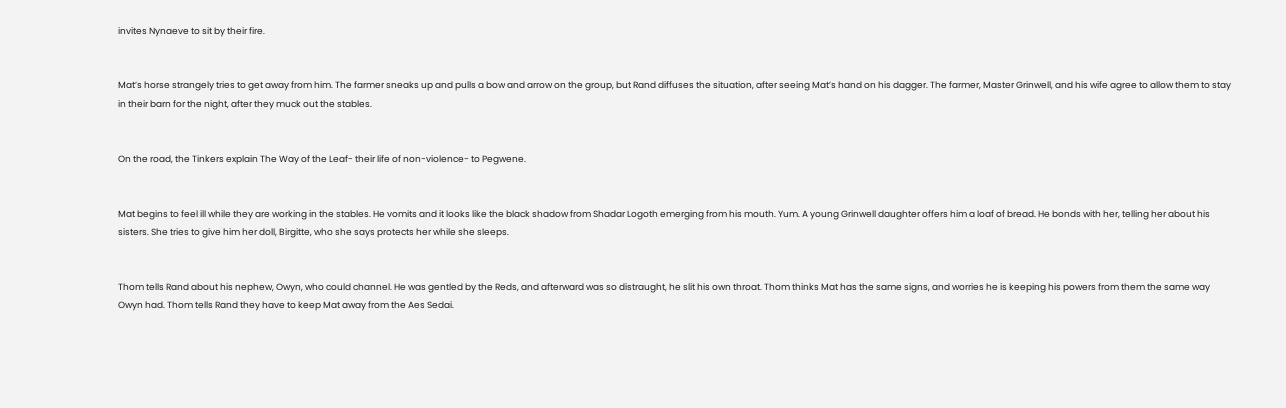invites Nynaeve to sit by their fire.


Mat’s horse strangely tries to get away from him. The farmer sneaks up and pulls a bow and arrow on the group, but Rand diffuses the situation, after seeing Mat’s hand on his dagger. The farmer, Master Grinwell, and his wife agree to allow them to stay in their barn for the night, after they muck out the stables.


On the road, the Tinkers explain The Way of the Leaf- their life of non-violence- to Pegwene.


Mat begins to feel ill while they are working in the stables. He vomits and it looks like the black shadow from Shadar Logoth emerging from his mouth. Yum. A young Grinwell daughter offers him a loaf of bread. He bonds with her, telling her about his sisters. She tries to give him her doll, Birgitte, who she says protects her while she sleeps.


Thom tells Rand about his nephew, Owyn, who could channel. He was gentled by the Reds, and afterward was so distraught, he slit his own throat. Thom thinks Mat has the same signs, and worries he is keeping his powers from them the same way Owyn had. Thom tells Rand they have to keep Mat away from the Aes Sedai.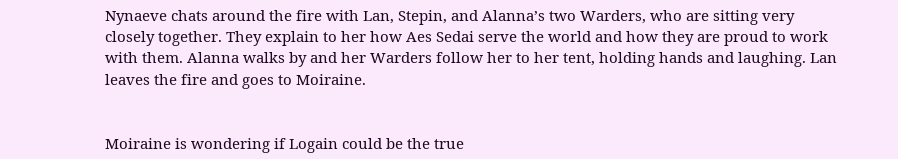Nynaeve chats around the fire with Lan, Stepin, and Alanna’s two Warders, who are sitting very closely together. They explain to her how Aes Sedai serve the world and how they are proud to work with them. Alanna walks by and her Warders follow her to her tent, holding hands and laughing. Lan leaves the fire and goes to Moiraine.


Moiraine is wondering if Logain could be the true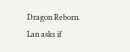Dragon Reborn. Lan asks if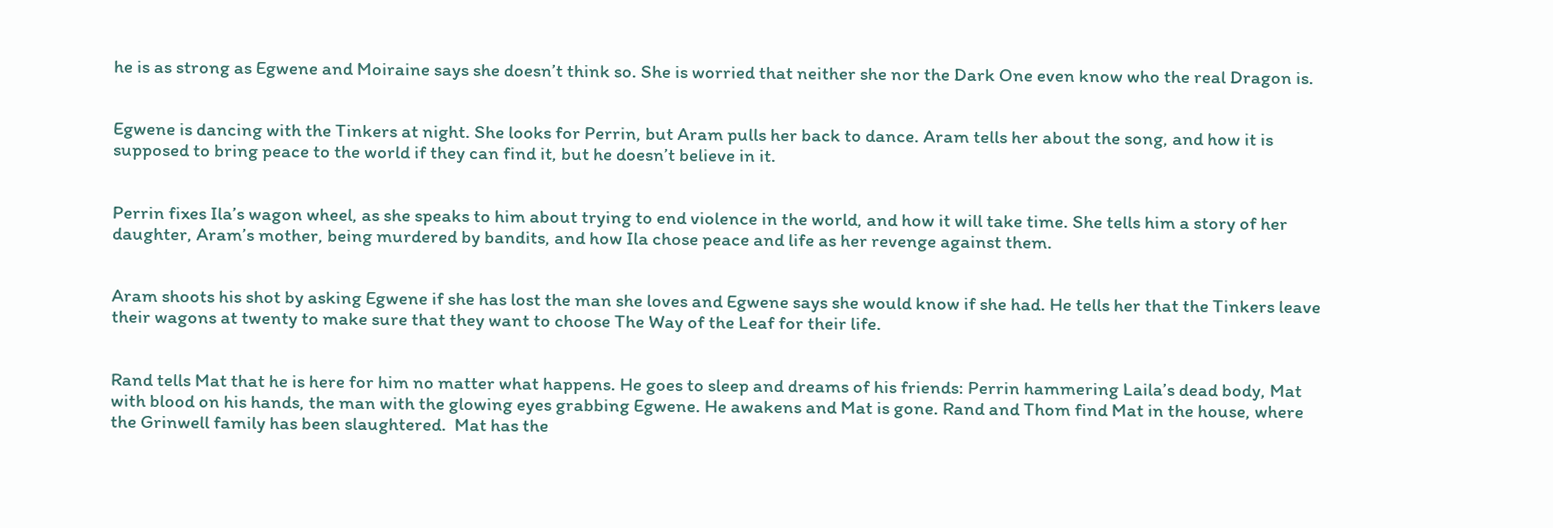he is as strong as Egwene and Moiraine says she doesn’t think so. She is worried that neither she nor the Dark One even know who the real Dragon is.


Egwene is dancing with the Tinkers at night. She looks for Perrin, but Aram pulls her back to dance. Aram tells her about the song, and how it is supposed to bring peace to the world if they can find it, but he doesn’t believe in it.


Perrin fixes Ila’s wagon wheel, as she speaks to him about trying to end violence in the world, and how it will take time. She tells him a story of her daughter, Aram’s mother, being murdered by bandits, and how Ila chose peace and life as her revenge against them.


Aram shoots his shot by asking Egwene if she has lost the man she loves and Egwene says she would know if she had. He tells her that the Tinkers leave their wagons at twenty to make sure that they want to choose The Way of the Leaf for their life.


Rand tells Mat that he is here for him no matter what happens. He goes to sleep and dreams of his friends: Perrin hammering Laila’s dead body, Mat with blood on his hands, the man with the glowing eyes grabbing Egwene. He awakens and Mat is gone. Rand and Thom find Mat in the house, where the Grinwell family has been slaughtered.  Mat has the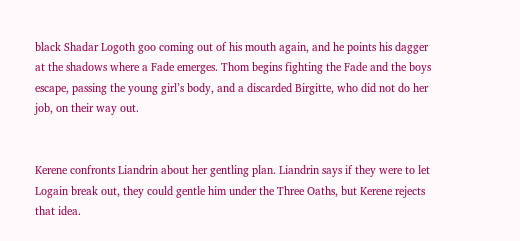black Shadar Logoth goo coming out of his mouth again, and he points his dagger at the shadows where a Fade emerges. Thom begins fighting the Fade and the boys escape, passing the young girl’s body, and a discarded Birgitte, who did not do her job, on their way out.


Kerene confronts Liandrin about her gentling plan. Liandrin says if they were to let Logain break out, they could gentle him under the Three Oaths, but Kerene rejects that idea.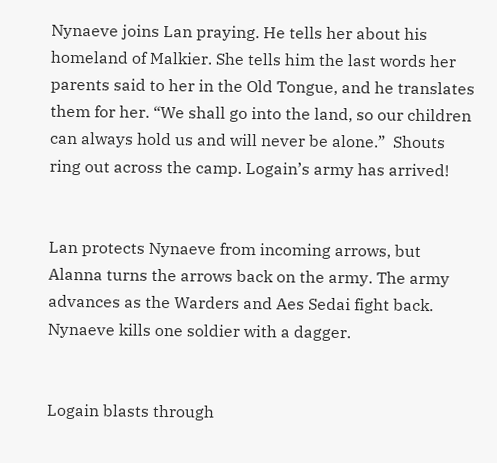Nynaeve joins Lan praying. He tells her about his homeland of Malkier. She tells him the last words her parents said to her in the Old Tongue, and he translates them for her. “We shall go into the land, so our children can always hold us and will never be alone.”  Shouts ring out across the camp. Logain’s army has arrived!


Lan protects Nynaeve from incoming arrows, but Alanna turns the arrows back on the army. The army advances as the Warders and Aes Sedai fight back. Nynaeve kills one soldier with a dagger.


Logain blasts through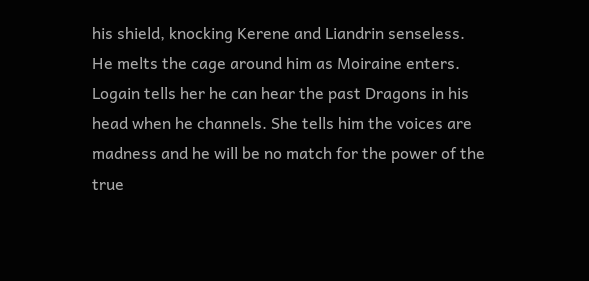his shield, knocking Kerene and Liandrin senseless. He melts the cage around him as Moiraine enters. Logain tells her he can hear the past Dragons in his head when he channels. She tells him the voices are madness and he will be no match for the power of the true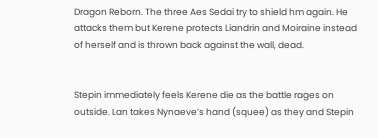Dragon Reborn. The three Aes Sedai try to shield hm again. He attacks them but Kerene protects Liandrin and Moiraine instead of herself and is thrown back against the wall, dead.


Stepin immediately feels Kerene die as the battle rages on outside. Lan takes Nynaeve’s hand (squee) as they and Stepin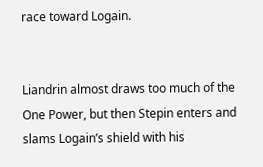race toward Logain.


Liandrin almost draws too much of the One Power, but then Stepin enters and slams Logain’s shield with his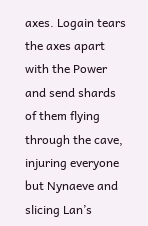axes. Logain tears the axes apart with the Power and send shards of them flying through the cave, injuring everyone but Nynaeve and slicing Lan’s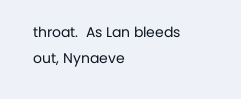throat.  As Lan bleeds out, Nynaeve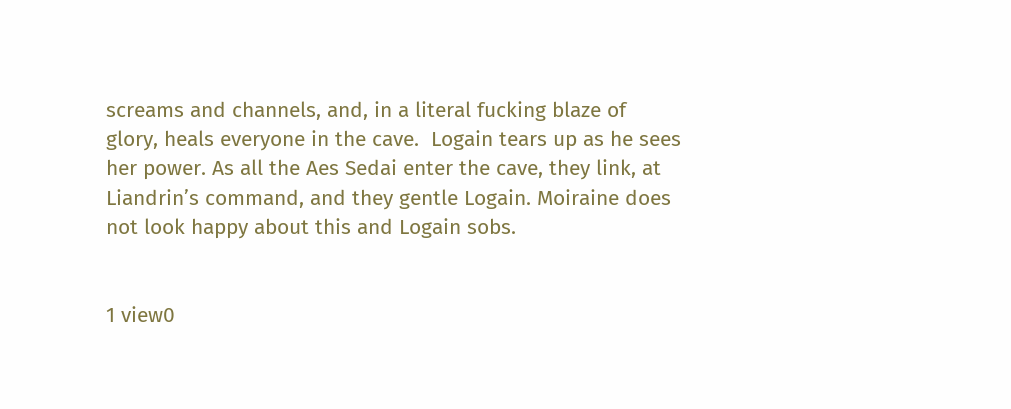screams and channels, and, in a literal fucking blaze of glory, heals everyone in the cave.  Logain tears up as he sees her power. As all the Aes Sedai enter the cave, they link, at Liandrin’s command, and they gentle Logain. Moiraine does not look happy about this and Logain sobs.


1 view0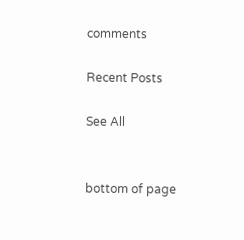comments

Recent Posts

See All


bottom of page